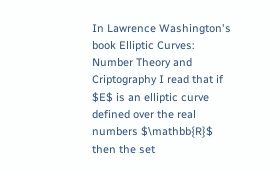In Lawrence Washington's book Elliptic Curves: Number Theory and Criptography I read that if $E$ is an elliptic curve defined over the real numbers $\mathbb{R}$ then the set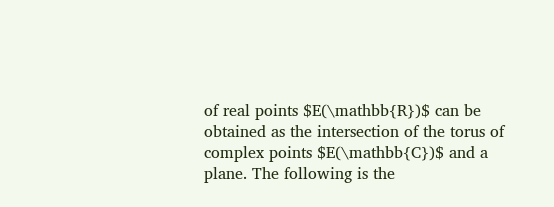of real points $E(\mathbb{R})$ can be obtained as the intersection of the torus of complex points $E(\mathbb{C})$ and a plane. The following is the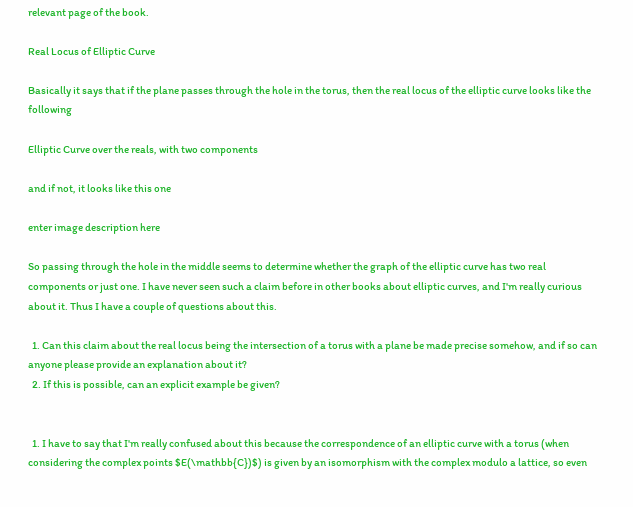relevant page of the book.

Real Locus of Elliptic Curve

Basically it says that if the plane passes through the hole in the torus, then the real locus of the elliptic curve looks like the following

Elliptic Curve over the reals, with two components

and if not, it looks like this one

enter image description here

So passing through the hole in the middle seems to determine whether the graph of the elliptic curve has two real components or just one. I have never seen such a claim before in other books about elliptic curves, and I'm really curious about it. Thus I have a couple of questions about this.

  1. Can this claim about the real locus being the intersection of a torus with a plane be made precise somehow, and if so can anyone please provide an explanation about it?
  2. If this is possible, can an explicit example be given?


  1. I have to say that I'm really confused about this because the correspondence of an elliptic curve with a torus (when considering the complex points $E(\mathbb{C})$) is given by an isomorphism with the complex modulo a lattice, so even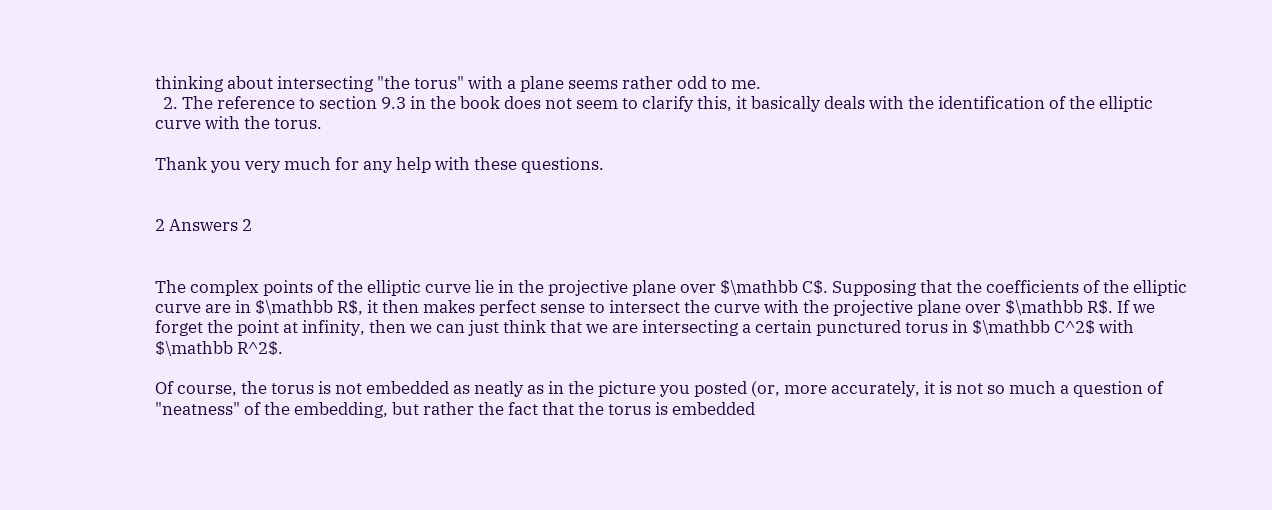thinking about intersecting "the torus" with a plane seems rather odd to me.
  2. The reference to section 9.3 in the book does not seem to clarify this, it basically deals with the identification of the elliptic curve with the torus.

Thank you very much for any help with these questions.


2 Answers 2


The complex points of the elliptic curve lie in the projective plane over $\mathbb C$. Supposing that the coefficients of the elliptic curve are in $\mathbb R$, it then makes perfect sense to intersect the curve with the projective plane over $\mathbb R$. If we forget the point at infinity, then we can just think that we are intersecting a certain punctured torus in $\mathbb C^2$ with $\mathbb R^2$.

Of course, the torus is not embedded as neatly as in the picture you posted (or, more accurately, it is not so much a question of "neatness" of the embedding, but rather the fact that the torus is embedded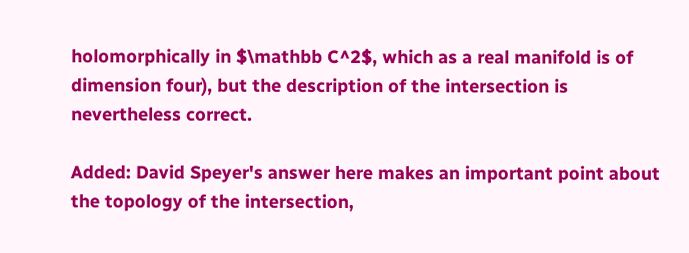holomorphically in $\mathbb C^2$, which as a real manifold is of dimension four), but the description of the intersection is nevertheless correct.

Added: David Speyer's answer here makes an important point about the topology of the intersection,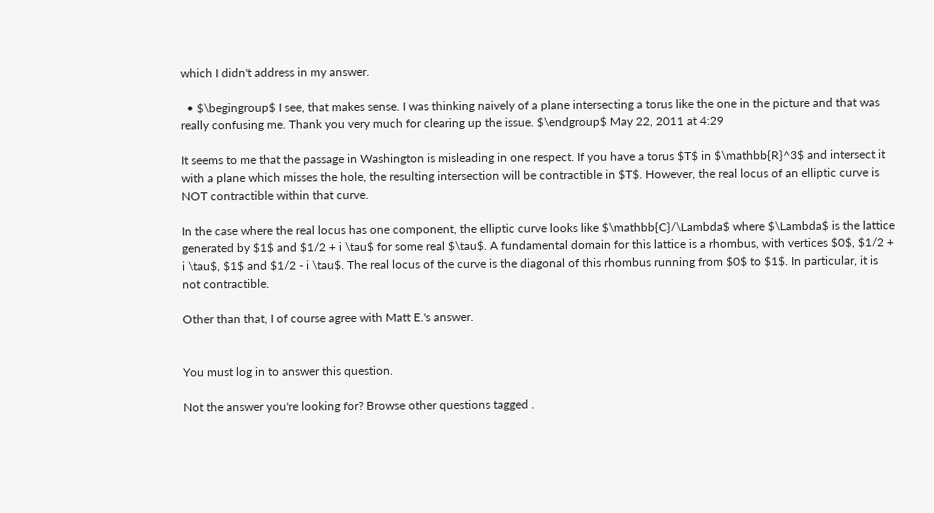which I didn't address in my answer.

  • $\begingroup$ I see, that makes sense. I was thinking naively of a plane intersecting a torus like the one in the picture and that was really confusing me. Thank you very much for clearing up the issue. $\endgroup$ May 22, 2011 at 4:29

It seems to me that the passage in Washington is misleading in one respect. If you have a torus $T$ in $\mathbb{R}^3$ and intersect it with a plane which misses the hole, the resulting intersection will be contractible in $T$. However, the real locus of an elliptic curve is NOT contractible within that curve.

In the case where the real locus has one component, the elliptic curve looks like $\mathbb{C}/\Lambda$ where $\Lambda$ is the lattice generated by $1$ and $1/2 + i \tau$ for some real $\tau$. A fundamental domain for this lattice is a rhombus, with vertices $0$, $1/2 + i \tau$, $1$ and $1/2 - i \tau$. The real locus of the curve is the diagonal of this rhombus running from $0$ to $1$. In particular, it is not contractible.

Other than that, I of course agree with Matt E.'s answer.


You must log in to answer this question.

Not the answer you're looking for? Browse other questions tagged .